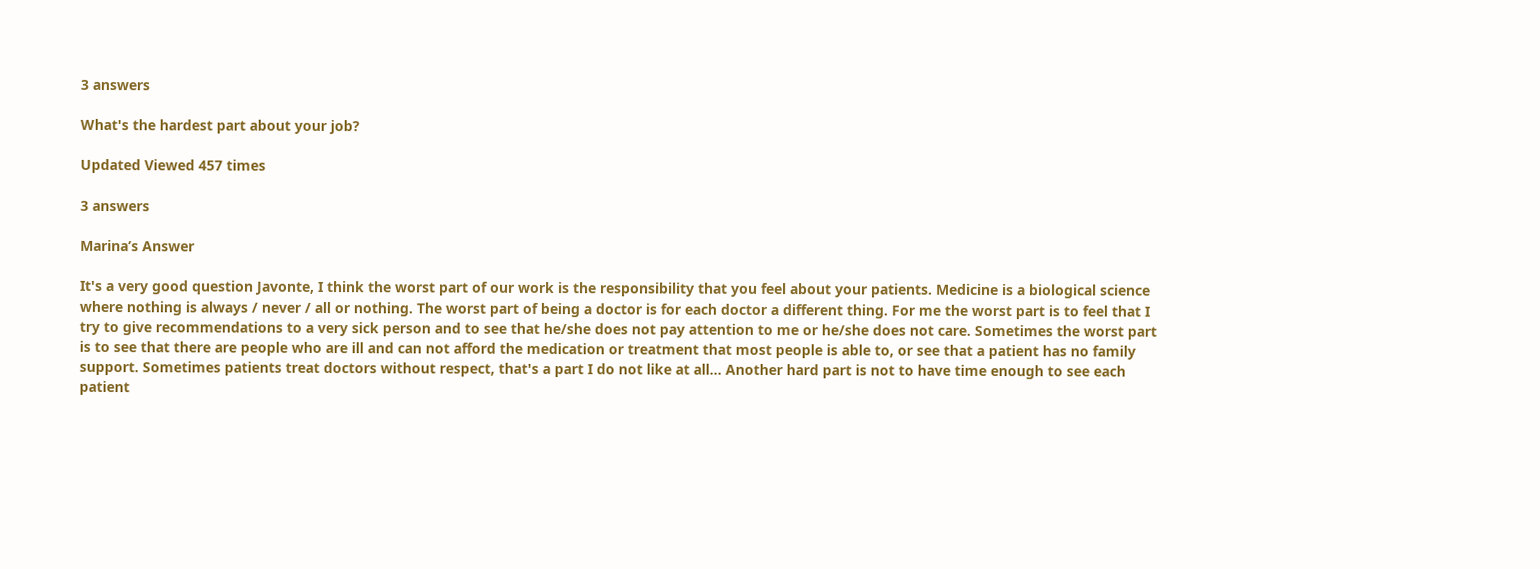3 answers

What's the hardest part about your job?

Updated Viewed 457 times

3 answers

Marina’s Answer

It's a very good question Javonte, I think the worst part of our work is the responsibility that you feel about your patients. Medicine is a biological science where nothing is always / never / all or nothing. The worst part of being a doctor is for each doctor a different thing. For me the worst part is to feel that I try to give recommendations to a very sick person and to see that he/she does not pay attention to me or he/she does not care. Sometimes the worst part is to see that there are people who are ill and can not afford the medication or treatment that most people is able to, or see that a patient has no family support. Sometimes patients treat doctors without respect, that's a part I do not like at all... Another hard part is not to have time enough to see each patient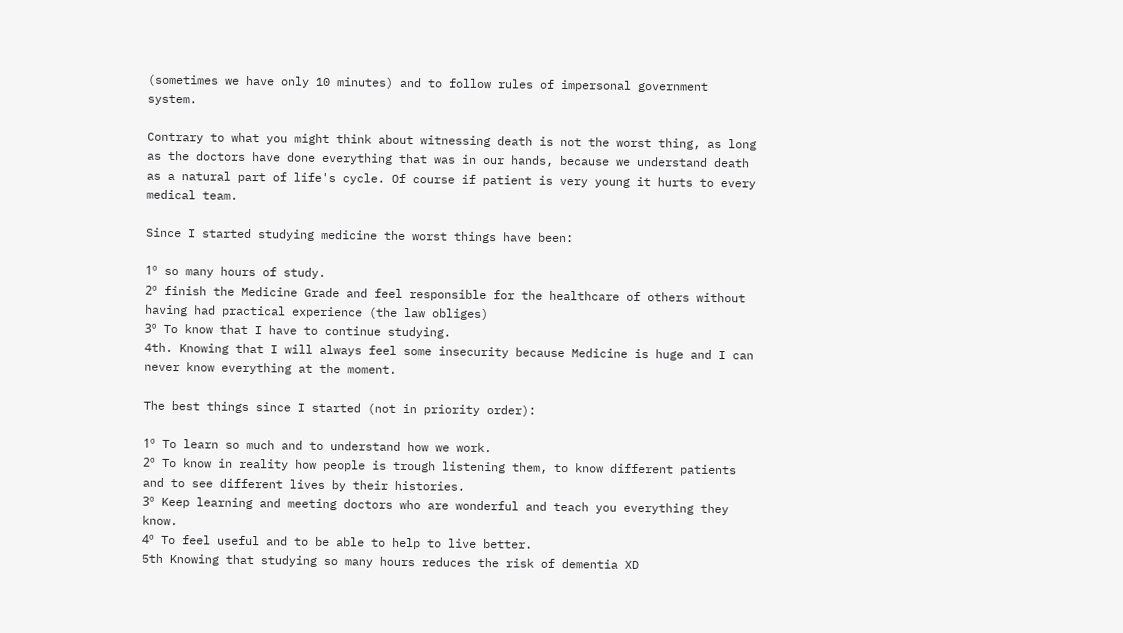(sometimes we have only 10 minutes) and to follow rules of impersonal government system.

Contrary to what you might think about witnessing death is not the worst thing, as long as the doctors have done everything that was in our hands, because we understand death as a natural part of life's cycle. Of course if patient is very young it hurts to every medical team.

Since I started studying medicine the worst things have been:

1º so many hours of study.
2º finish the Medicine Grade and feel responsible for the healthcare of others without having had practical experience (the law obliges)
3º To know that I have to continue studying.
4th. Knowing that I will always feel some insecurity because Medicine is huge and I can never know everything at the moment.

The best things since I started (not in priority order):

1º To learn so much and to understand how we work.
2º To know in reality how people is trough listening them, to know different patients and to see different lives by their histories.
3º Keep learning and meeting doctors who are wonderful and teach you everything they know.
4º To feel useful and to be able to help to live better.
5th Knowing that studying so many hours reduces the risk of dementia XD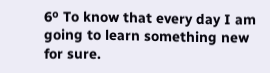6º To know that every day I am going to learn something new for sure.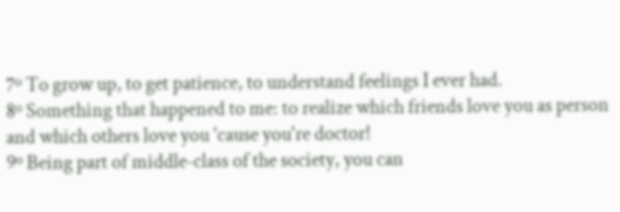7º To grow up, to get patience, to understand feelings I ever had.
8º Something that happened to me: to realize which friends love you as person and which others love you 'cause you're doctor!
9º Being part of middle-class of the society, you can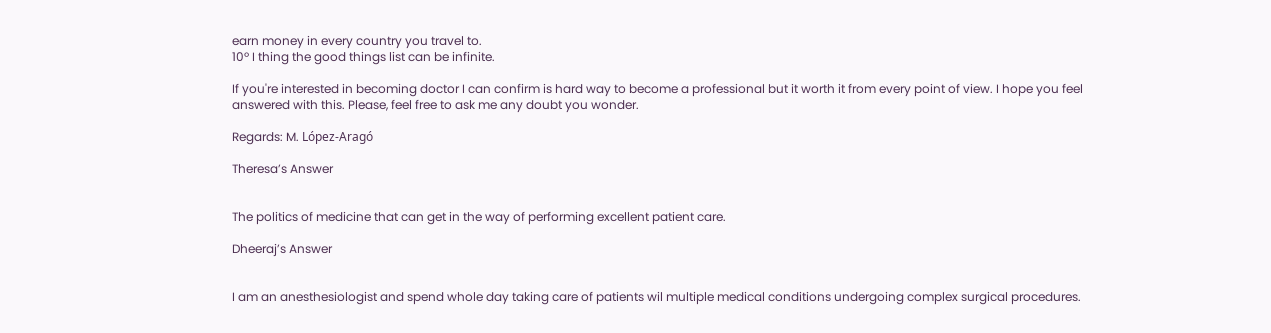earn money in every country you travel to.
10º I thing the good things list can be infinite.

If you're interested in becoming doctor I can confirm is hard way to become a professional but it worth it from every point of view. I hope you feel answered with this. Please, feel free to ask me any doubt you wonder.

Regards: M. López-Aragó

Theresa’s Answer


The politics of medicine that can get in the way of performing excellent patient care.

Dheeraj’s Answer


I am an anesthesiologist and spend whole day taking care of patients wil multiple medical conditions undergoing complex surgical procedures.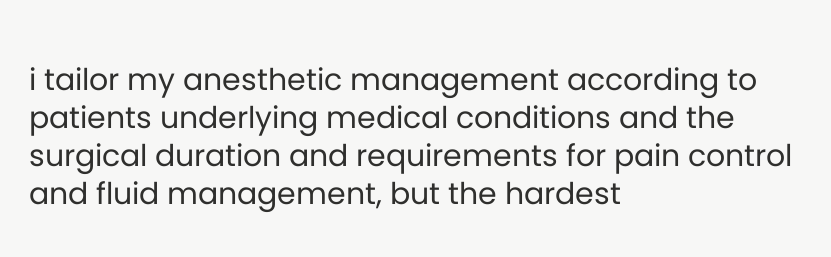i tailor my anesthetic management according to patients underlying medical conditions and the surgical duration and requirements for pain control and fluid management, but the hardest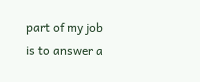part of my job is to answer a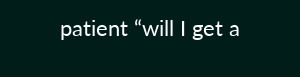patient “will I get a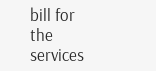bill for the services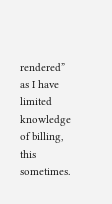rendered” as I have limited knowledge of billing, this sometimes.